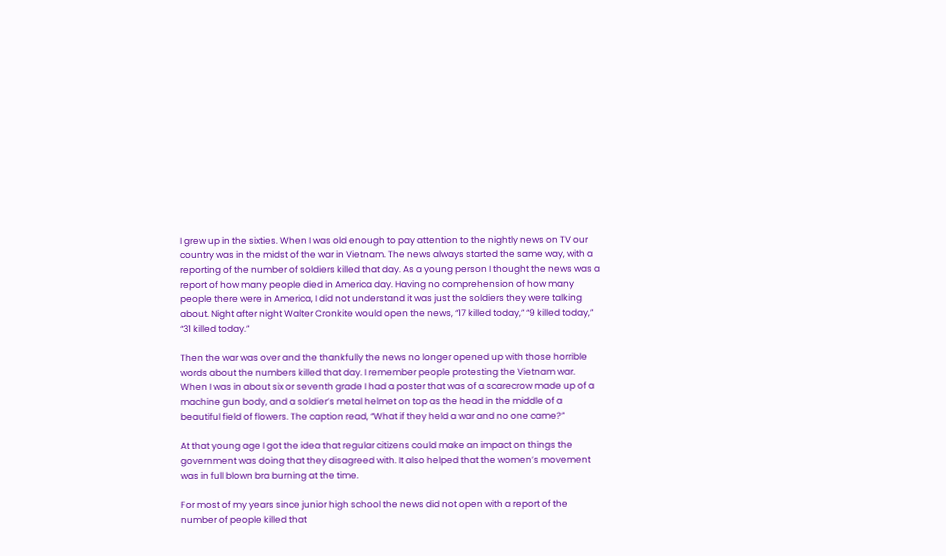I grew up in the sixties. When I was old enough to pay attention to the nightly news on TV our country was in the midst of the war in Vietnam. The news always started the same way, with a reporting of the number of soldiers killed that day. As a young person I thought the news was a report of how many people died in America day. Having no comprehension of how many people there were in America, I did not understand it was just the soldiers they were talking about. Night after night Walter Cronkite would open the news, “17 killed today,” “9 killed today,” “31 killed today.”

Then the war was over and the thankfully the news no longer opened up with those horrible words about the numbers killed that day. I remember people protesting the Vietnam war. When I was in about six or seventh grade I had a poster that was of a scarecrow made up of a machine gun body, and a soldier’s metal helmet on top as the head in the middle of a beautiful field of flowers. The caption read, “What if they held a war and no one came?”

At that young age I got the idea that regular citizens could make an impact on things the government was doing that they disagreed with. It also helped that the women’s movement was in full blown bra burning at the time.

For most of my years since junior high school the news did not open with a report of the number of people killed that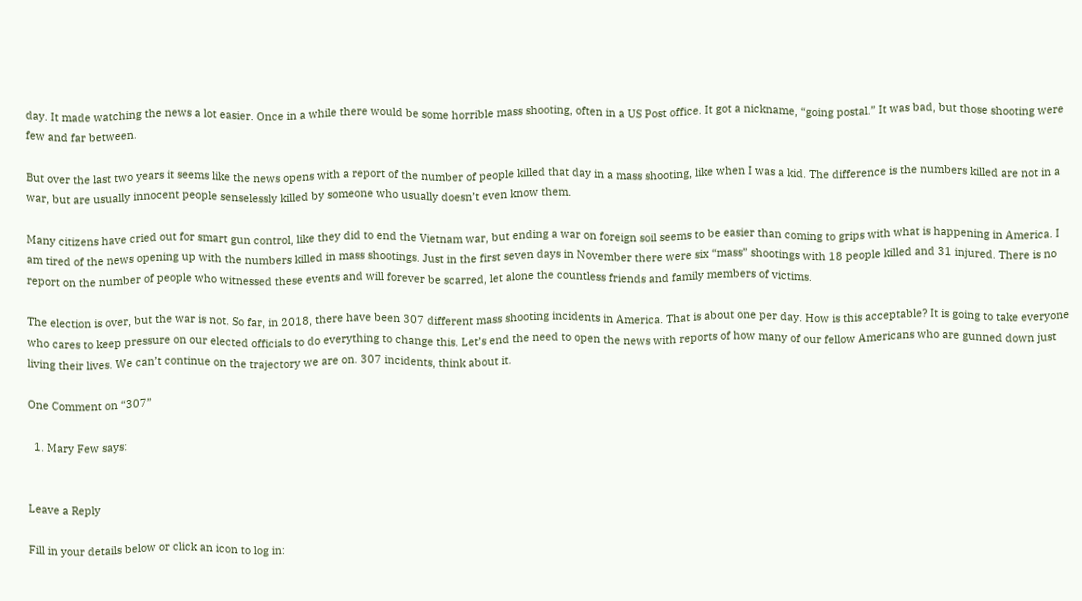day. It made watching the news a lot easier. Once in a while there would be some horrible mass shooting, often in a US Post office. It got a nickname, “going postal.” It was bad, but those shooting were few and far between.

But over the last two years it seems like the news opens with a report of the number of people killed that day in a mass shooting, like when I was a kid. The difference is the numbers killed are not in a war, but are usually innocent people senselessly killed by someone who usually doesn’t even know them.

Many citizens have cried out for smart gun control, like they did to end the Vietnam war, but ending a war on foreign soil seems to be easier than coming to grips with what is happening in America. I am tired of the news opening up with the numbers killed in mass shootings. Just in the first seven days in November there were six “mass” shootings with 18 people killed and 31 injured. There is no report on the number of people who witnessed these events and will forever be scarred, let alone the countless friends and family members of victims.

The election is over, but the war is not. So far, in 2018, there have been 307 different mass shooting incidents in America. That is about one per day. How is this acceptable? It is going to take everyone who cares to keep pressure on our elected officials to do everything to change this. Let’s end the need to open the news with reports of how many of our fellow Americans who are gunned down just living their lives. We can’t continue on the trajectory we are on. 307 incidents, think about it.

One Comment on “307”

  1. Mary Few says:


Leave a Reply

Fill in your details below or click an icon to log in: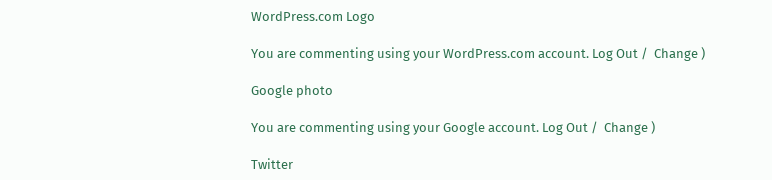WordPress.com Logo

You are commenting using your WordPress.com account. Log Out /  Change )

Google photo

You are commenting using your Google account. Log Out /  Change )

Twitter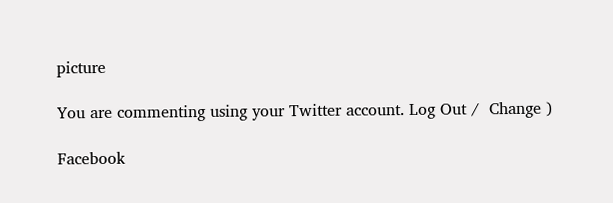picture

You are commenting using your Twitter account. Log Out /  Change )

Facebook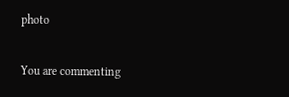photo

You are commenting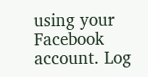using your Facebook account. Log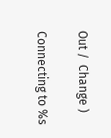Out /  Change )

Connecting to %s